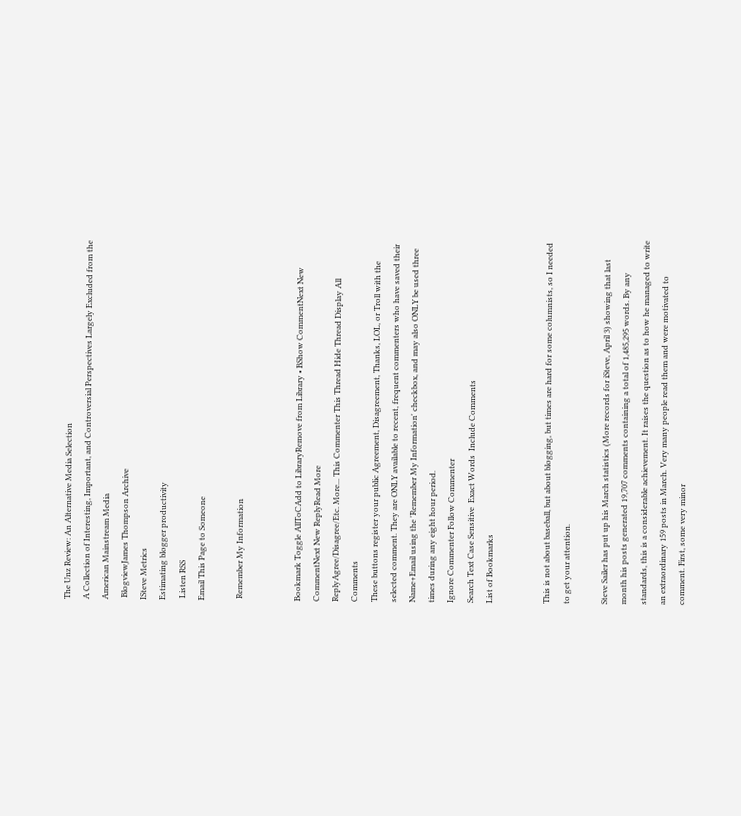The Unz Review: An Alternative Media Selection
A Collection of Interesting, Important, and Controversial Perspectives Largely Excluded from the American Mainstream Media
 BlogviewJames Thompson Archive
ISteve Metrics
Estimating blogger productivity
 Listen RSS
Email This Page to Someone

 Remember My Information


Bookmark Toggle AllToCAdd to LibraryRemove from Library • BShow CommentNext New CommentNext New ReplyRead More
ReplyAgree/Disagree/Etc. More... This Commenter This Thread Hide Thread Display All Comments
These buttons register your public Agreement, Disagreement, Thanks, LOL, or Troll with the selected comment. They are ONLY available to recent, frequent commenters who have saved their Name+Email using the 'Remember My Information' checkbox, and may also ONLY be used three times during any eight hour period.
Ignore Commenter Follow Commenter
Search Text Case Sensitive  Exact Words  Include Comments
List of Bookmarks


This is not about baseball, but about blogging, but times are hard for some columnists, so I needed to get your attention.

Steve Sailer has put up his March statistics (More records for iSteve, April 3) showing that last month his posts generated 19,707 comments containing a total of 1,485,295 words. By any standards, this is a considerable achievement. It raises the question as to how he managed to write an extraordinary 159 posts in March. Very many people read them and were motivated to comment. First, some very minor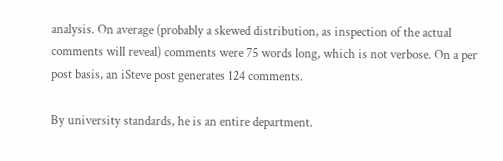analysis. On average (probably a skewed distribution, as inspection of the actual comments will reveal) comments were 75 words long, which is not verbose. On a per post basis, an iSteve post generates 124 comments.

By university standards, he is an entire department.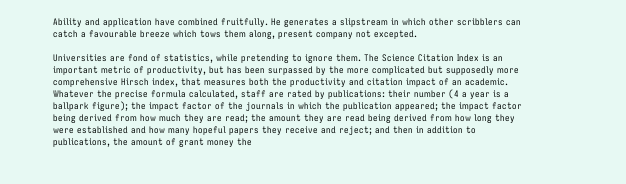Ability and application have combined fruitfully. He generates a slipstream in which other scribblers can catch a favourable breeze which tows them along, present company not excepted.

Universities are fond of statistics, while pretending to ignore them. The Science Citation Index is an important metric of productivity, but has been surpassed by the more complicated but supposedly more comprehensive Hirsch index, that measures both the productivity and citation impact of an academic. Whatever the precise formula calculated, staff are rated by publications: their number (4 a year is a ballpark figure); the impact factor of the journals in which the publication appeared; the impact factor being derived from how much they are read; the amount they are read being derived from how long they were established and how many hopeful papers they receive and reject; and then in addition to publications, the amount of grant money the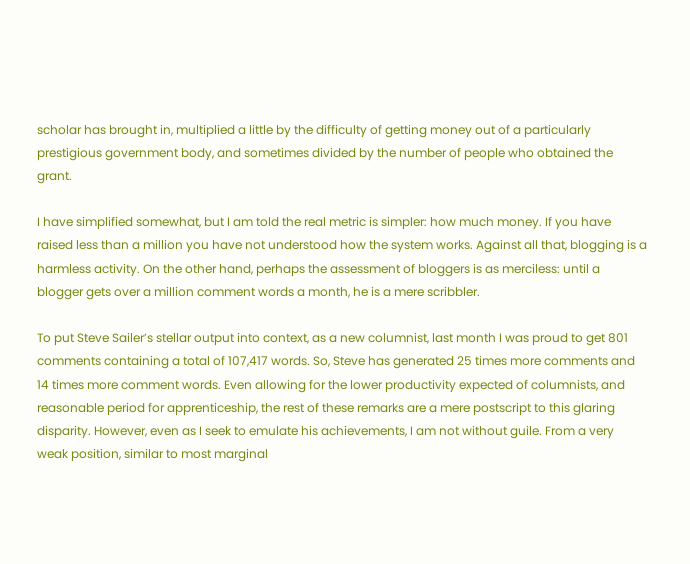scholar has brought in, multiplied a little by the difficulty of getting money out of a particularly prestigious government body, and sometimes divided by the number of people who obtained the grant.

I have simplified somewhat, but I am told the real metric is simpler: how much money. If you have raised less than a million you have not understood how the system works. Against all that, blogging is a harmless activity. On the other hand, perhaps the assessment of bloggers is as merciless: until a blogger gets over a million comment words a month, he is a mere scribbler.

To put Steve Sailer’s stellar output into context, as a new columnist, last month I was proud to get 801 comments containing a total of 107,417 words. So, Steve has generated 25 times more comments and 14 times more comment words. Even allowing for the lower productivity expected of columnists, and reasonable period for apprenticeship, the rest of these remarks are a mere postscript to this glaring disparity. However, even as I seek to emulate his achievements, I am not without guile. From a very weak position, similar to most marginal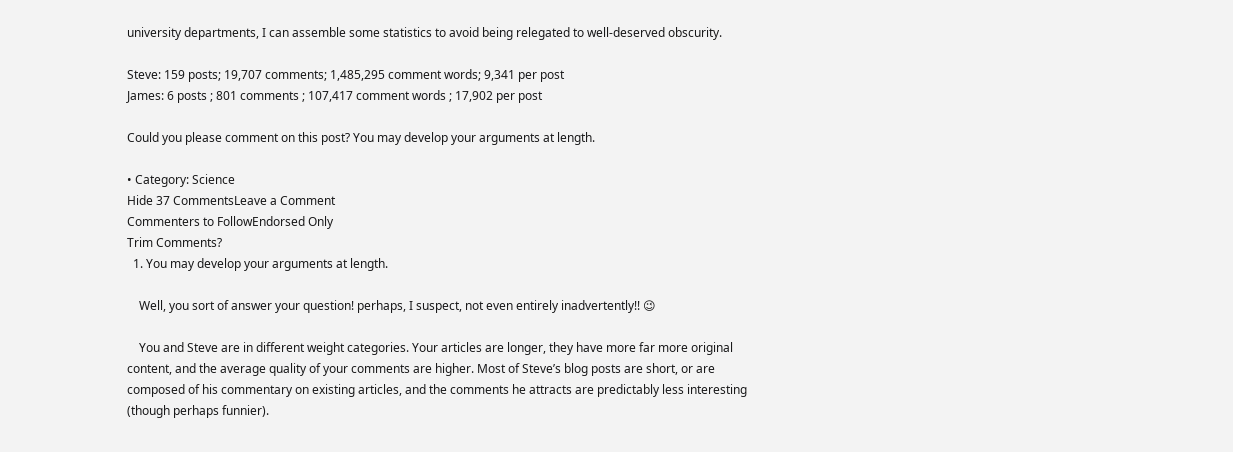university departments, I can assemble some statistics to avoid being relegated to well-deserved obscurity.

Steve: 159 posts; 19,707 comments; 1,485,295 comment words; 9,341 per post
James: 6 posts ; 801 comments ; 107,417 comment words ; 17,902 per post

Could you please comment on this post? You may develop your arguments at length.

• Category: Science
Hide 37 CommentsLeave a Comment
Commenters to FollowEndorsed Only
Trim Comments?
  1. You may develop your arguments at length.

    Well, you sort of answer your question! perhaps, I suspect, not even entirely inadvertently!! 😉

    You and Steve are in different weight categories. Your articles are longer, they have more far more original content, and the average quality of your comments are higher. Most of Steve’s blog posts are short, or are composed of his commentary on existing articles, and the comments he attracts are predictably less interesting (though perhaps funnier).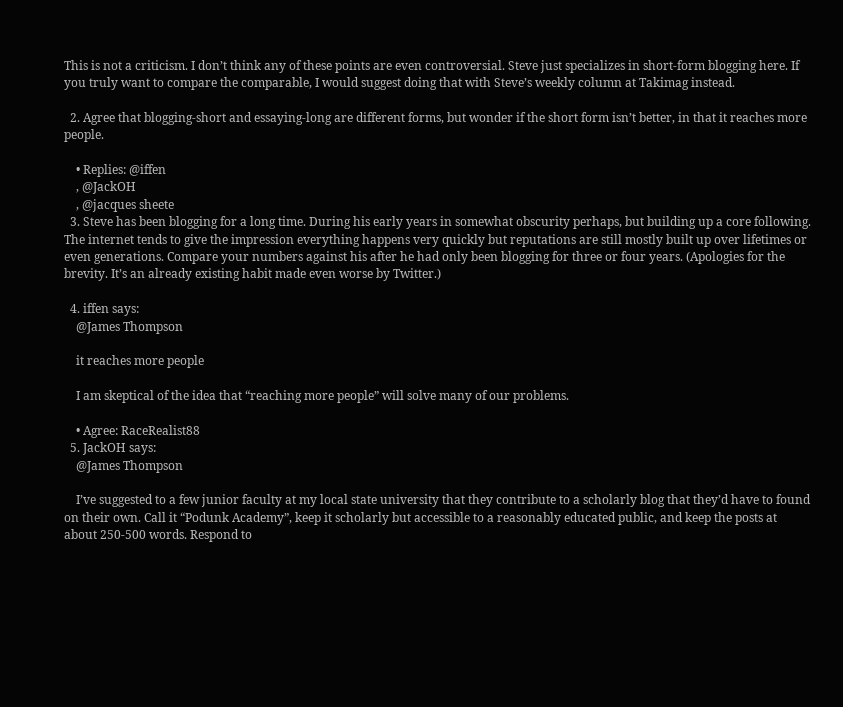This is not a criticism. I don’t think any of these points are even controversial. Steve just specializes in short-form blogging here. If you truly want to compare the comparable, I would suggest doing that with Steve’s weekly column at Takimag instead.

  2. Agree that blogging-short and essaying-long are different forms, but wonder if the short form isn’t better, in that it reaches more people.

    • Replies: @iffen
    , @JackOH
    , @jacques sheete
  3. Steve has been blogging for a long time. During his early years in somewhat obscurity perhaps, but building up a core following. The internet tends to give the impression everything happens very quickly but reputations are still mostly built up over lifetimes or even generations. Compare your numbers against his after he had only been blogging for three or four years. (Apologies for the brevity. It’s an already existing habit made even worse by Twitter.)

  4. iffen says:
    @James Thompson

    it reaches more people

    I am skeptical of the idea that “reaching more people” will solve many of our problems.

    • Agree: RaceRealist88
  5. JackOH says:
    @James Thompson

    I’ve suggested to a few junior faculty at my local state university that they contribute to a scholarly blog that they’d have to found on their own. Call it “Podunk Academy”, keep it scholarly but accessible to a reasonably educated public, and keep the posts at about 250-500 words. Respond to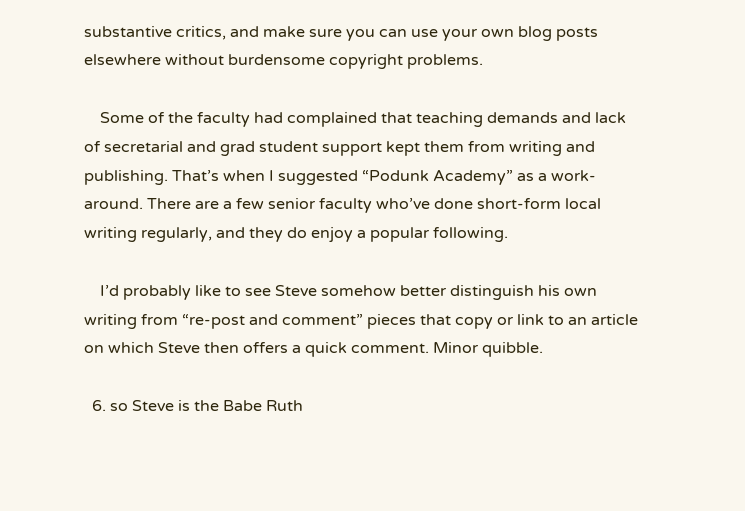substantive critics, and make sure you can use your own blog posts elsewhere without burdensome copyright problems.

    Some of the faculty had complained that teaching demands and lack of secretarial and grad student support kept them from writing and publishing. That’s when I suggested “Podunk Academy” as a work-around. There are a few senior faculty who’ve done short-form local writing regularly, and they do enjoy a popular following.

    I’d probably like to see Steve somehow better distinguish his own writing from “re-post and comment” pieces that copy or link to an article on which Steve then offers a quick comment. Minor quibble.

  6. so Steve is the Babe Ruth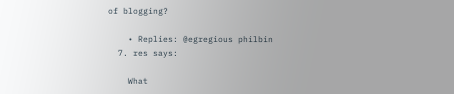of blogging?

    • Replies: @egregious philbin
  7. res says:

    What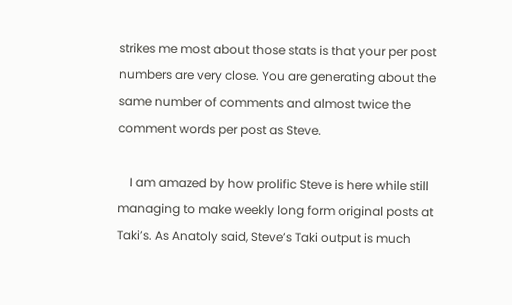strikes me most about those stats is that your per post numbers are very close. You are generating about the same number of comments and almost twice the comment words per post as Steve.

    I am amazed by how prolific Steve is here while still managing to make weekly long form original posts at Taki’s. As Anatoly said, Steve’s Taki output is much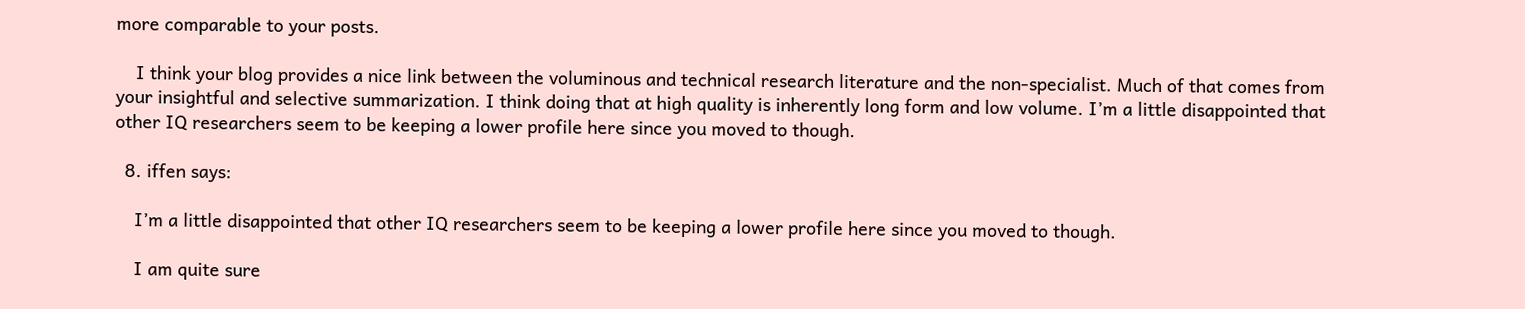more comparable to your posts.

    I think your blog provides a nice link between the voluminous and technical research literature and the non-specialist. Much of that comes from your insightful and selective summarization. I think doing that at high quality is inherently long form and low volume. I’m a little disappointed that other IQ researchers seem to be keeping a lower profile here since you moved to though.

  8. iffen says:

    I’m a little disappointed that other IQ researchers seem to be keeping a lower profile here since you moved to though.

    I am quite sure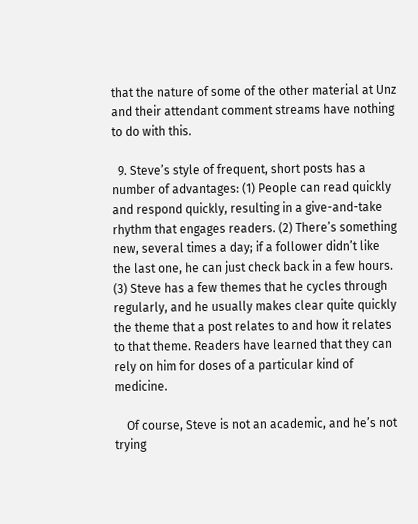that the nature of some of the other material at Unz and their attendant comment streams have nothing to do with this.

  9. Steve’s style of frequent, short posts has a number of advantages: (1) People can read quickly and respond quickly, resulting in a give-and-take rhythm that engages readers. (2) There’s something new, several times a day; if a follower didn’t like the last one, he can just check back in a few hours. (3) Steve has a few themes that he cycles through regularly, and he usually makes clear quite quickly the theme that a post relates to and how it relates to that theme. Readers have learned that they can rely on him for doses of a particular kind of medicine.

    Of course, Steve is not an academic, and he’s not trying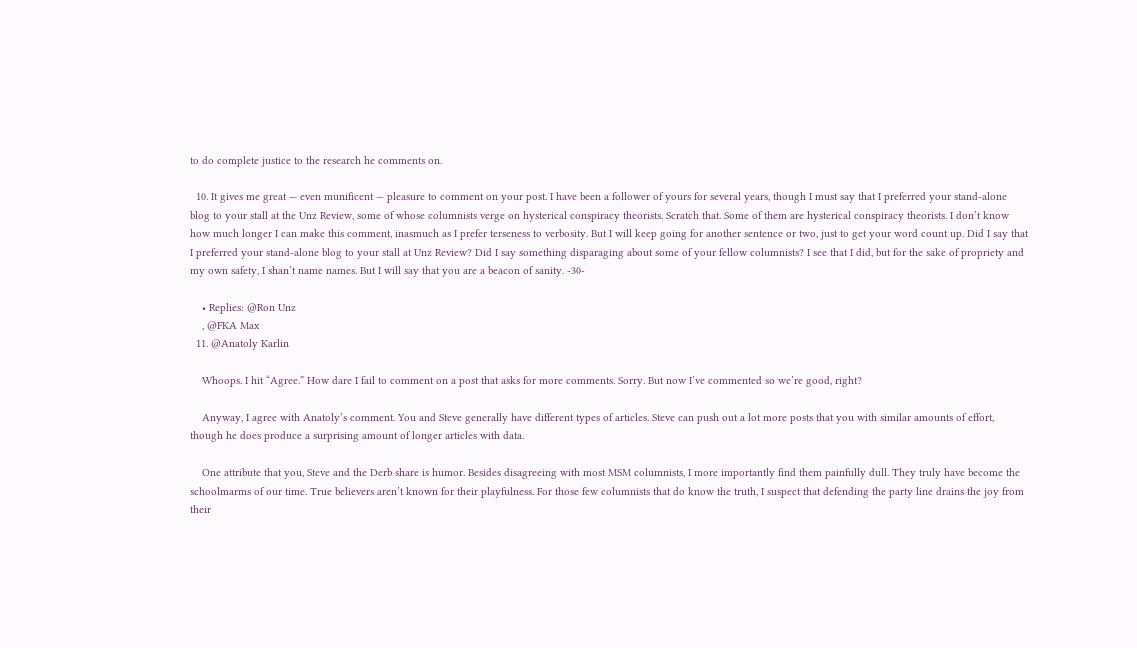to do complete justice to the research he comments on.

  10. It gives me great — even munificent — pleasure to comment on your post. I have been a follower of yours for several years, though I must say that I preferred your stand-alone blog to your stall at the Unz Review, some of whose columnists verge on hysterical conspiracy theorists. Scratch that. Some of them are hysterical conspiracy theorists. I don’t know how much longer I can make this comment, inasmuch as I prefer terseness to verbosity. But I will keep going for another sentence or two, just to get your word count up. Did I say that I preferred your stand-alone blog to your stall at Unz Review? Did I say something disparaging about some of your fellow columnists? I see that I did, but for the sake of propriety and my own safety, I shan’t name names. But I will say that you are a beacon of sanity. -30-

    • Replies: @Ron Unz
    , @FKA Max
  11. @Anatoly Karlin

    Whoops. I hit “Agree.” How dare I fail to comment on a post that asks for more comments. Sorry. But now I’ve commented so we’re good, right?

    Anyway, I agree with Anatoly’s comment. You and Steve generally have different types of articles. Steve can push out a lot more posts that you with similar amounts of effort, though he does produce a surprising amount of longer articles with data.

    One attribute that you, Steve and the Derb share is humor. Besides disagreeing with most MSM columnists, I more importantly find them painfully dull. They truly have become the schoolmarms of our time. True believers aren’t known for their playfulness. For those few columnists that do know the truth, I suspect that defending the party line drains the joy from their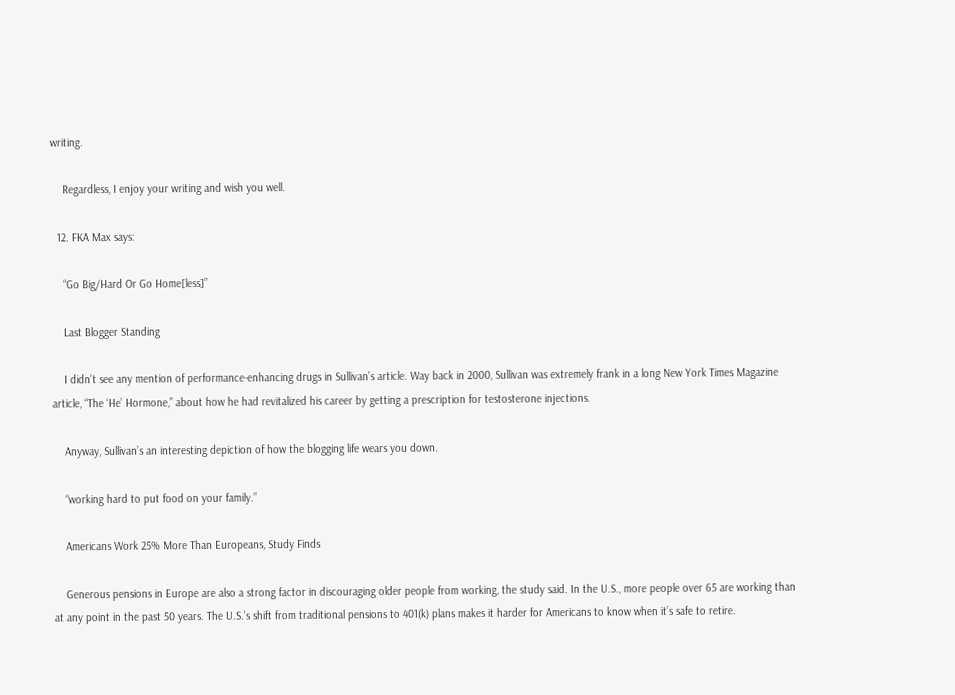writing.

    Regardless, I enjoy your writing and wish you well.

  12. FKA Max says:

    “Go Big/Hard Or Go Home[less]”

    Last Blogger Standing

    I didn’t see any mention of performance-enhancing drugs in Sullivan’s article. Way back in 2000, Sullivan was extremely frank in a long New York Times Magazine article, “The ‘He’ Hormone,” about how he had revitalized his career by getting a prescription for testosterone injections.

    Anyway, Sullivan’s an interesting depiction of how the blogging life wears you down.

    “working hard to put food on your family.”

    Americans Work 25% More Than Europeans, Study Finds

    Generous pensions in Europe are also a strong factor in discouraging older people from working, the study said. In the U.S., more people over 65 are working than at any point in the past 50 years. The U.S.’s shift from traditional pensions to 401(k) plans makes it harder for Americans to know when it’s safe to retire.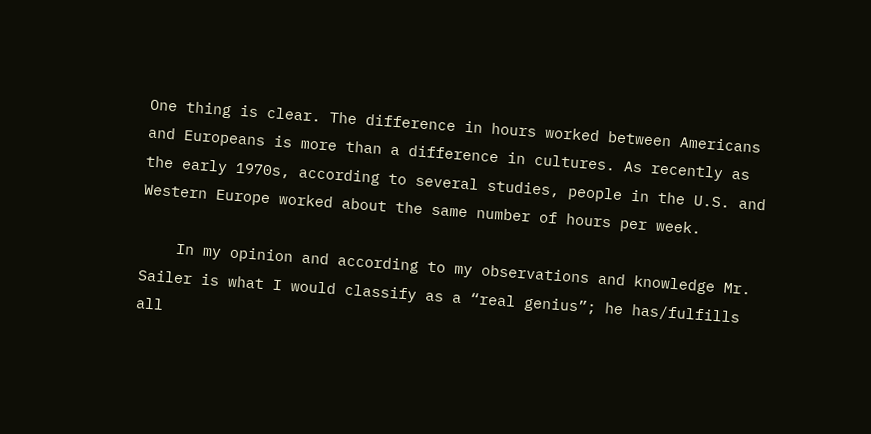One thing is clear. The difference in hours worked between Americans and Europeans is more than a difference in cultures. As recently as the early 1970s, according to several studies, people in the U.S. and Western Europe worked about the same number of hours per week.

    In my opinion and according to my observations and knowledge Mr. Sailer is what I would classify as a “real genius”; he has/fulfills all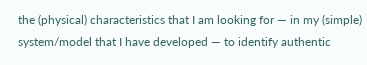the (physical) characteristics that I am looking for — in my (simple) system/model that I have developed — to identify authentic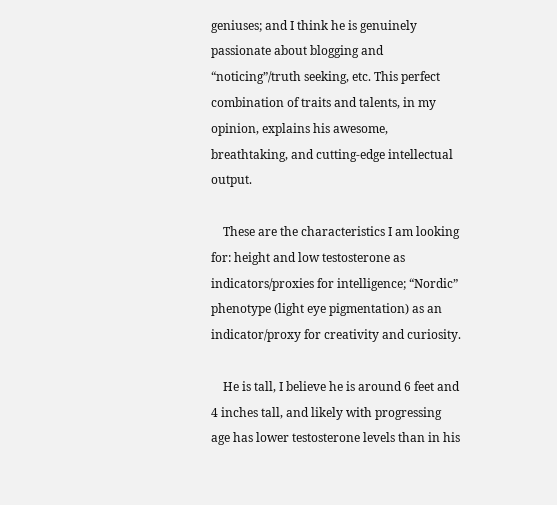geniuses; and I think he is genuinely passionate about blogging and “noticing”/truth seeking, etc. This perfect combination of traits and talents, in my opinion, explains his awesome, breathtaking, and cutting-edge intellectual output.

    These are the characteristics I am looking for: height and low testosterone as indicators/proxies for intelligence; “Nordic” phenotype (light eye pigmentation) as an indicator/proxy for creativity and curiosity.

    He is tall, I believe he is around 6 feet and 4 inches tall, and likely with progressing age has lower testosterone levels than in his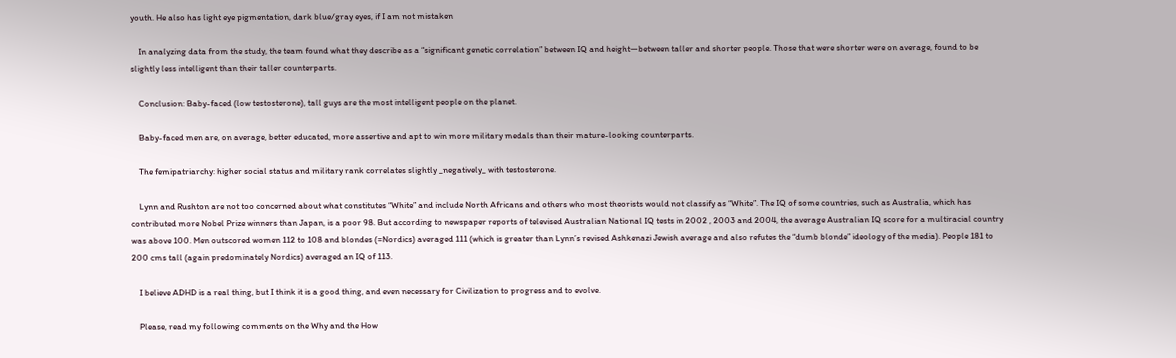youth. He also has light eye pigmentation, dark blue/gray eyes, if I am not mistaken

    In analyzing data from the study, the team found what they describe as a “significant genetic correlation” between IQ and height—between taller and shorter people. Those that were shorter were on average, found to be slightly less intelligent than their taller counterparts.

    Conclusion: Baby-faced (low testosterone), tall guys are the most intelligent people on the planet.

    Baby-faced men are, on average, better educated, more assertive and apt to win more military medals than their mature-looking counterparts.

    The femipatriarchy: higher social status and military rank correlates slightly _negatively_ with testosterone.

    Lynn and Rushton are not too concerned about what constitutes “White” and include North Africans and others who most theorists would not classify as “White”. The IQ of some countries, such as Australia, which has contributed more Nobel Prize winners than Japan, is a poor 98. But according to newspaper reports of televised Australian National IQ tests in 2002 , 2003 and 2004, the average Australian IQ score for a multiracial country was above 100. Men outscored women 112 to 108 and blondes (=Nordics) averaged 111 (which is greater than Lynn’s revised Ashkenazi Jewish average and also refutes the “dumb blonde” ideology of the media). People 181 to 200 cms tall (again predominately Nordics) averaged an IQ of 113.

    I believe ADHD is a real thing, but I think it is a good thing, and even necessary for Civilization to progress and to evolve.

    Please, read my following comments on the Why and the How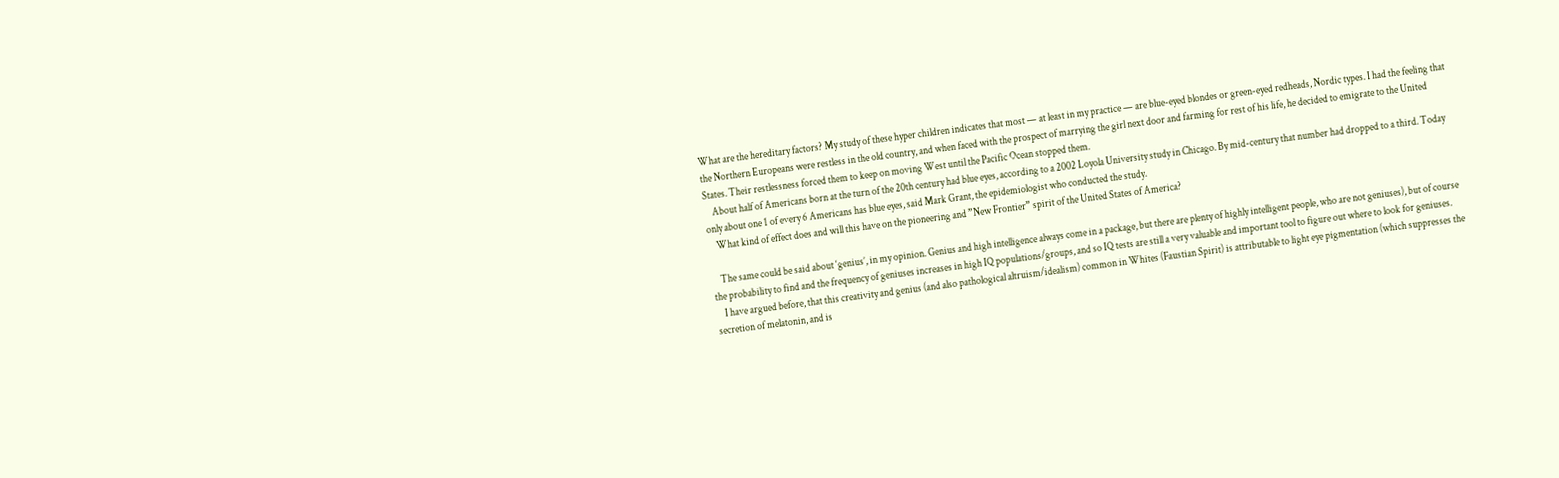What are the hereditary factors? My study of these hyper children indicates that most — at least in my practice — are blue-eyed blondes or green-eyed redheads, Nordic types. I had the feeling that the Northern Europeans were restless in the old country, and when faced with the prospect of marrying the girl next door and farming for rest of his life, he decided to emigrate to the United States. Their restlessness forced them to keep on moving West until the Pacific Ocean stopped them.
    About half of Americans born at the turn of the 20th century had blue eyes, according to a 2002 Loyola University study in Chicago. By mid-century that number had dropped to a third. Today only about one 1 of every 6 Americans has blue eyes, said Mark Grant, the epidemiologist who conducted the study.
    What kind of effect does and will this have on the pioneering and ”New Frontier” spirit of the United States of America?

    The same could be said about ‘genius’, in my opinion. Genius and high intelligence always come in a package, but there are plenty of highly intelligent people, who are not geniuses), but of course the probability to find and the frequency of geniuses increases in high IQ populations/groups, and so IQ tests are still a very valuable and important tool to figure out where to look for geniuses.
    I have argued before, that this creativity and genius (and also pathological altruism/idealism) common in Whites (Faustian Spirit) is attributable to light eye pigmentation (which suppresses the secretion of melatonin, and is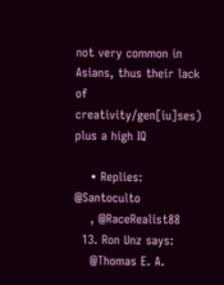not very common in Asians, thus their lack of creativity/gen[iu]ses) plus a high IQ

    • Replies: @Santoculto
    , @RaceRealist88
  13. Ron Unz says:
    @Thomas E. A.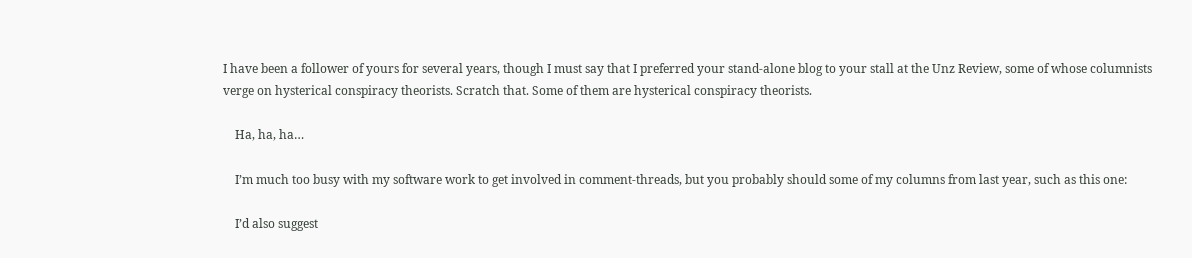I have been a follower of yours for several years, though I must say that I preferred your stand-alone blog to your stall at the Unz Review, some of whose columnists verge on hysterical conspiracy theorists. Scratch that. Some of them are hysterical conspiracy theorists.

    Ha, ha, ha…

    I’m much too busy with my software work to get involved in comment-threads, but you probably should some of my columns from last year, such as this one:

    I’d also suggest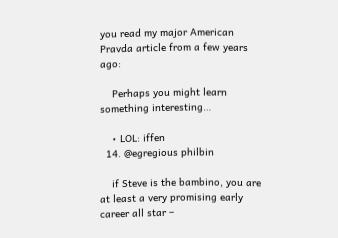you read my major American Pravda article from a few years ago:

    Perhaps you might learn something interesting…

    • LOL: iffen
  14. @egregious philbin

    if Steve is the bambino, you are at least a very promising early career all star –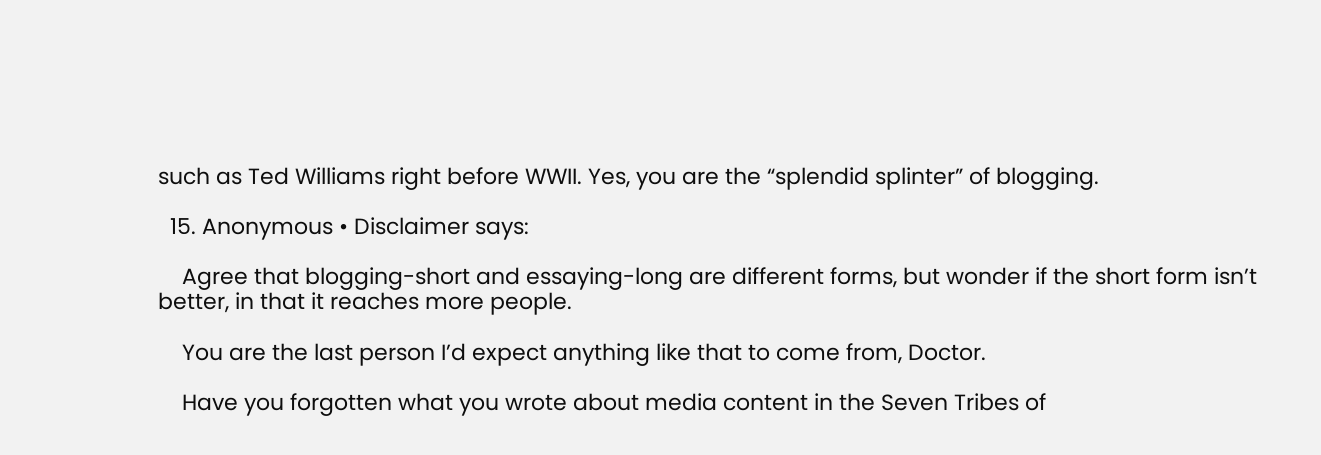such as Ted Williams right before WWII. Yes, you are the “splendid splinter” of blogging.

  15. Anonymous • Disclaimer says:

    Agree that blogging-short and essaying-long are different forms, but wonder if the short form isn’t better, in that it reaches more people.

    You are the last person I’d expect anything like that to come from, Doctor.

    Have you forgotten what you wrote about media content in the Seven Tribes of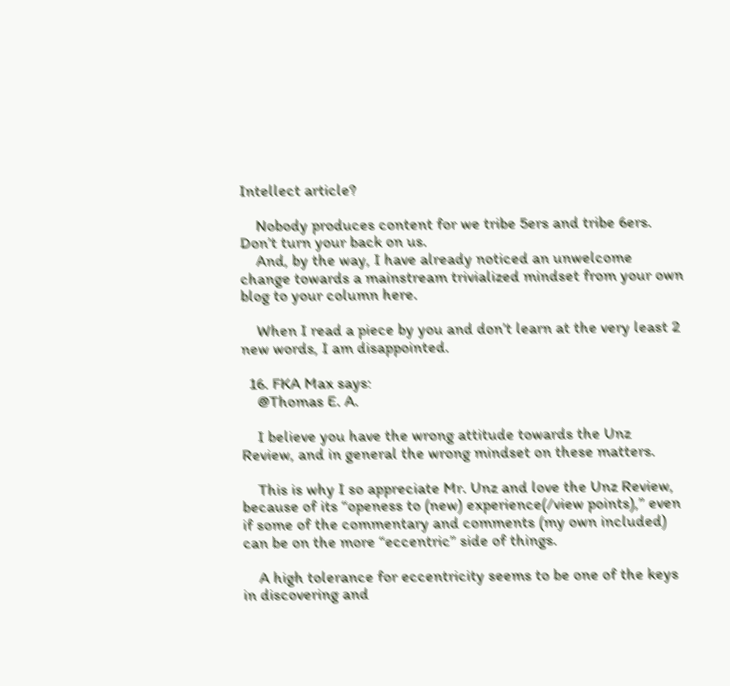Intellect article?

    Nobody produces content for we tribe 5ers and tribe 6ers. Don’t turn your back on us.
    And, by the way, I have already noticed an unwelcome change towards a mainstream trivialized mindset from your own blog to your column here.

    When I read a piece by you and don’t learn at the very least 2 new words, I am disappointed.

  16. FKA Max says:
    @Thomas E. A.

    I believe you have the wrong attitude towards the Unz Review, and in general the wrong mindset on these matters.

    This is why I so appreciate Mr. Unz and love the Unz Review, because of its “openess to (new) experience(/view points),” even if some of the commentary and comments (my own included) can be on the more “eccentric” side of things.

    A high tolerance for eccentricity seems to be one of the keys in discovering and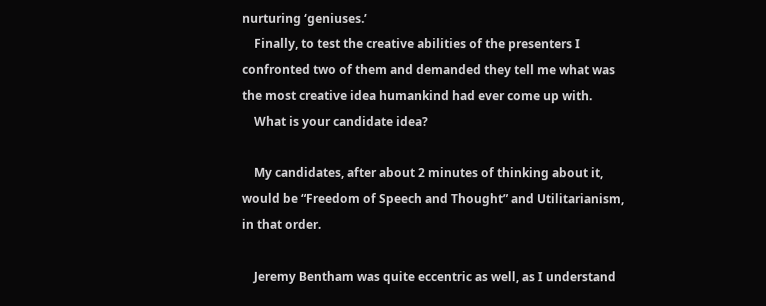nurturing ‘geniuses.’
    Finally, to test the creative abilities of the presenters I confronted two of them and demanded they tell me what was the most creative idea humankind had ever come up with.
    What is your candidate idea?

    My candidates, after about 2 minutes of thinking about it, would be “Freedom of Speech and Thought” and Utilitarianism, in that order.

    Jeremy Bentham was quite eccentric as well, as I understand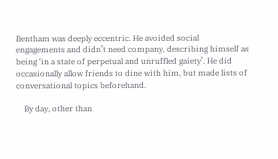Bentham was deeply eccentric. He avoided social engagements and didn’t need company, describing himself as being ‘in a state of perpetual and unruffled gaiety’. He did occasionally allow friends to dine with him, but made lists of conversational topics beforehand.

    By day, other than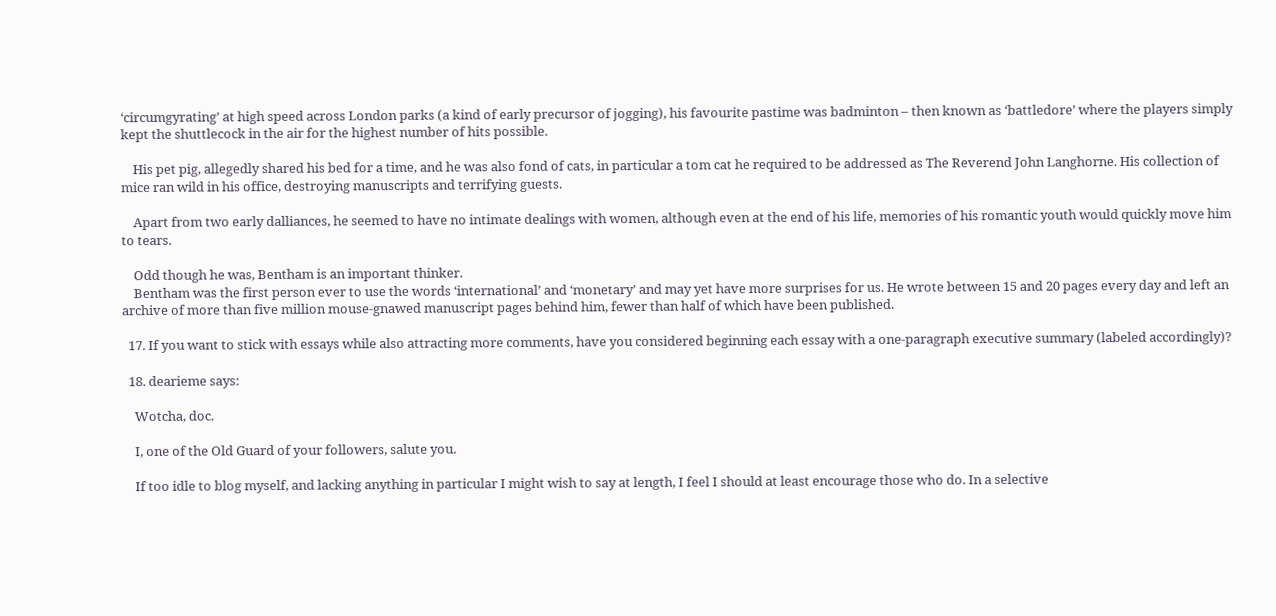‘circumgyrating’ at high speed across London parks (a kind of early precursor of jogging), his favourite pastime was badminton – then known as ‘battledore’ where the players simply kept the shuttlecock in the air for the highest number of hits possible.

    His pet pig, allegedly shared his bed for a time, and he was also fond of cats, in particular a tom cat he required to be addressed as The Reverend John Langhorne. His collection of mice ran wild in his office, destroying manuscripts and terrifying guests.

    Apart from two early dalliances, he seemed to have no intimate dealings with women, although even at the end of his life, memories of his romantic youth would quickly move him to tears.

    Odd though he was, Bentham is an important thinker.
    Bentham was the first person ever to use the words ‘international’ and ‘monetary’ and may yet have more surprises for us. He wrote between 15 and 20 pages every day and left an archive of more than five million mouse-gnawed manuscript pages behind him, fewer than half of which have been published.

  17. If you want to stick with essays while also attracting more comments, have you considered beginning each essay with a one-paragraph executive summary (labeled accordingly)?

  18. dearieme says:

    Wotcha, doc.

    I, one of the Old Guard of your followers, salute you.

    If too idle to blog myself, and lacking anything in particular I might wish to say at length, I feel I should at least encourage those who do. In a selective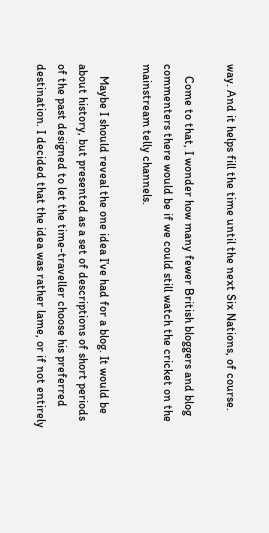way. And it helps fill the time until the next Six Nations, of course.

    Come to that, I wonder how many fewer British bloggers and blog commenters there would be if we could still watch the cricket on the mainstream telly channels.

    Maybe I should reveal the one idea I’ve had for a blog. It would be about history, but presented as a set of descriptions of short periods of the past designed to let the time-traveller choose his preferred destination. I decided that the idea was rather lame, or if not entirely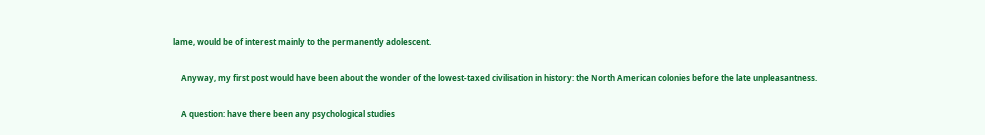lame, would be of interest mainly to the permanently adolescent.

    Anyway, my first post would have been about the wonder of the lowest-taxed civilisation in history: the North American colonies before the late unpleasantness.

    A question: have there been any psychological studies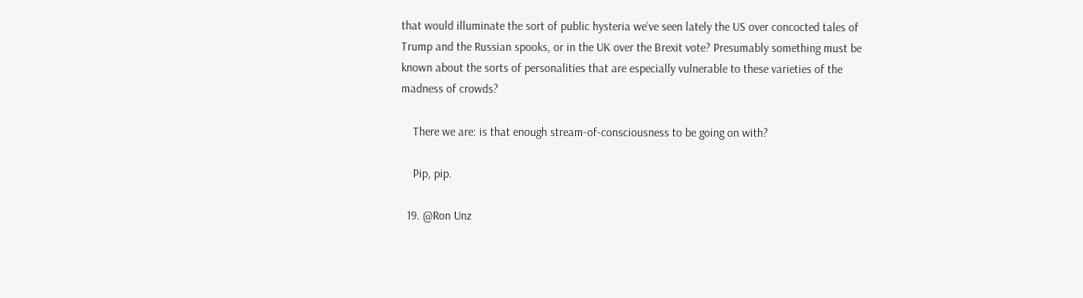that would illuminate the sort of public hysteria we’ve seen lately the US over concocted tales of Trump and the Russian spooks, or in the UK over the Brexit vote? Presumably something must be known about the sorts of personalities that are especially vulnerable to these varieties of the madness of crowds?

    There we are: is that enough stream-of-consciousness to be going on with?

    Pip, pip.

  19. @Ron Unz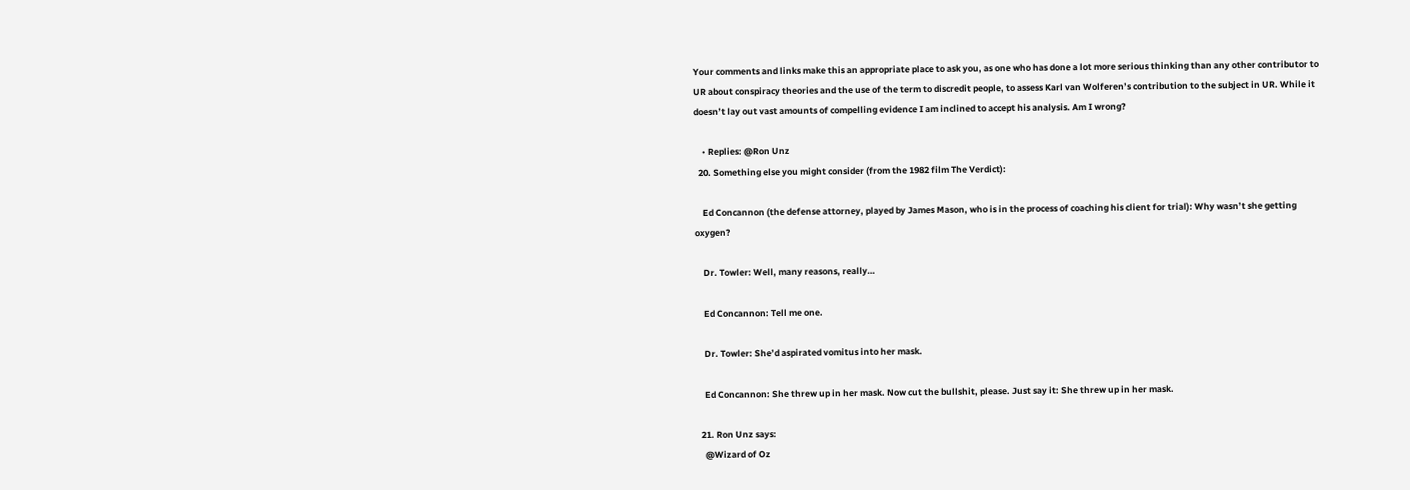Your comments and links make this an appropriate place to ask you, as one who has done a lot more serious thinking than any other contributor to UR about conspiracy theories and the use of the term to discredit people, to assess Karl van Wolferen’s contribution to the subject in UR. While it doesn’t lay out vast amounts of compelling evidence I am inclined to accept his analysis. Am I wrong?

    • Replies: @Ron Unz
  20. Something else you might consider (from the 1982 film The Verdict):

    Ed Concannon (the defense attorney, played by James Mason, who is in the process of coaching his client for trial): Why wasn’t she getting oxygen?

    Dr. Towler: Well, many reasons, really…

    Ed Concannon: Tell me one.

    Dr. Towler: She’d aspirated vomitus into her mask.

    Ed Concannon: She threw up in her mask. Now cut the bullshit, please. Just say it: She threw up in her mask.

  21. Ron Unz says:
    @Wizard of Oz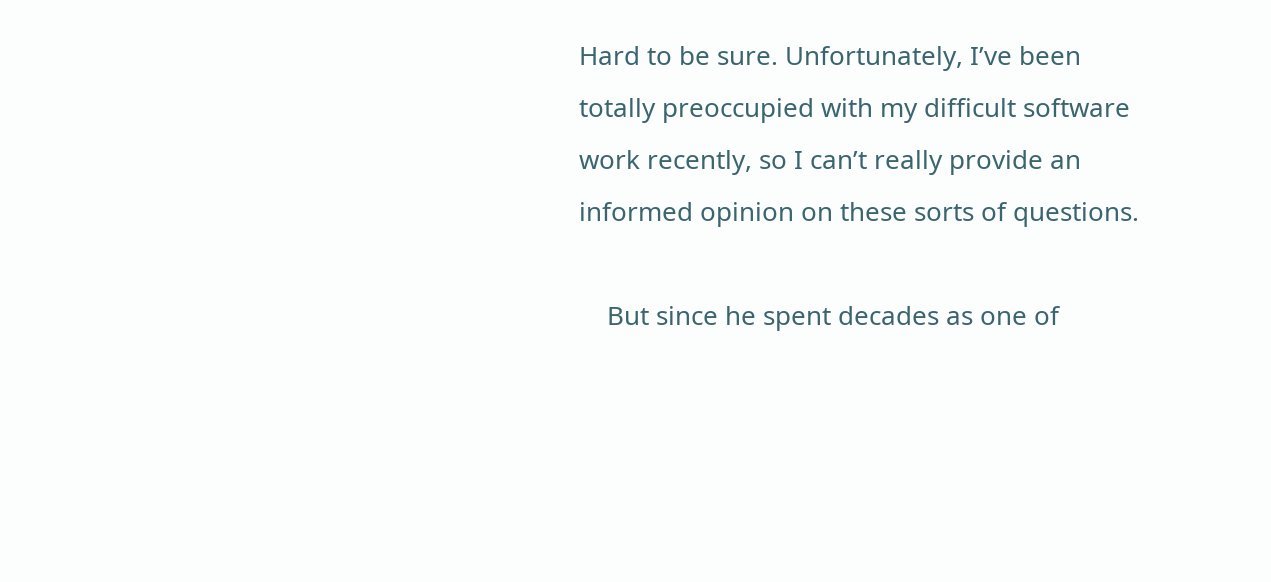Hard to be sure. Unfortunately, I’ve been totally preoccupied with my difficult software work recently, so I can’t really provide an informed opinion on these sorts of questions.

    But since he spent decades as one of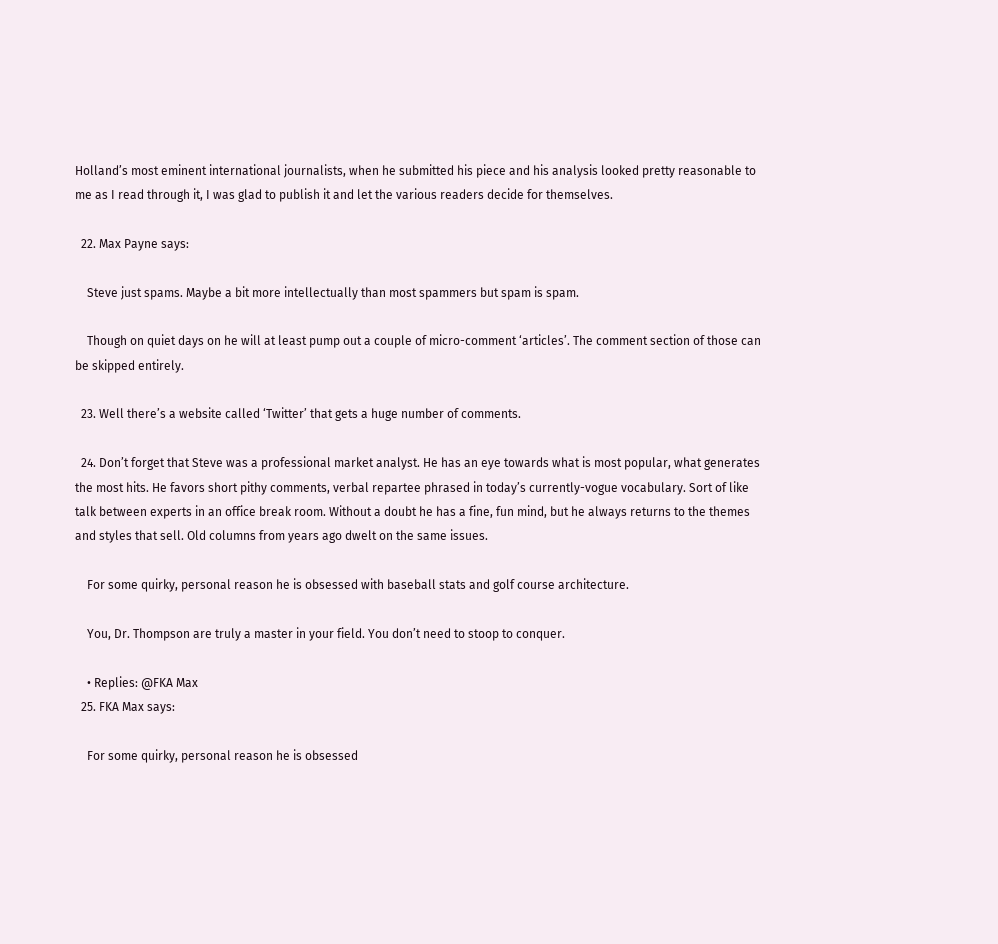Holland’s most eminent international journalists, when he submitted his piece and his analysis looked pretty reasonable to me as I read through it, I was glad to publish it and let the various readers decide for themselves.

  22. Max Payne says:

    Steve just spams. Maybe a bit more intellectually than most spammers but spam is spam.

    Though on quiet days on he will at least pump out a couple of micro-comment ‘articles’. The comment section of those can be skipped entirely.

  23. Well there’s a website called ‘Twitter’ that gets a huge number of comments.

  24. Don’t forget that Steve was a professional market analyst. He has an eye towards what is most popular, what generates the most hits. He favors short pithy comments, verbal repartee phrased in today’s currently-vogue vocabulary. Sort of like talk between experts in an office break room. Without a doubt he has a fine, fun mind, but he always returns to the themes and styles that sell. Old columns from years ago dwelt on the same issues.

    For some quirky, personal reason he is obsessed with baseball stats and golf course architecture.

    You, Dr. Thompson are truly a master in your field. You don’t need to stoop to conquer.

    • Replies: @FKA Max
  25. FKA Max says:

    For some quirky, personal reason he is obsessed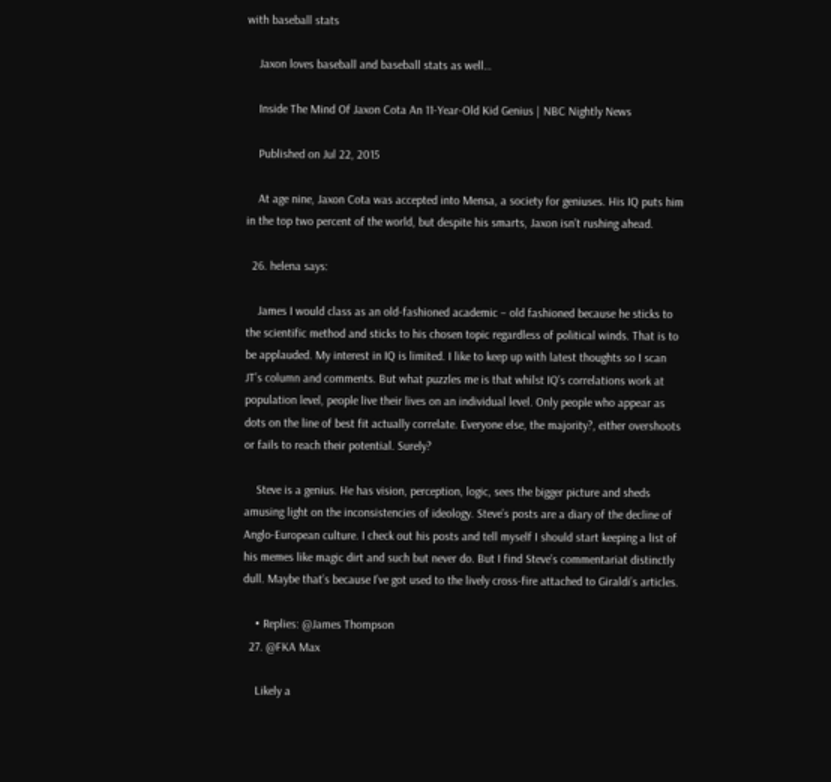with baseball stats

    Jaxon loves baseball and baseball stats as well…

    Inside The Mind Of Jaxon Cota An 11-Year-Old Kid Genius | NBC Nightly News

    Published on Jul 22, 2015

    At age nine, Jaxon Cota was accepted into Mensa, a society for geniuses. His IQ puts him in the top two percent of the world, but despite his smarts, Jaxon isn’t rushing ahead.

  26. helena says:

    James I would class as an old-fashioned academic – old fashioned because he sticks to the scientific method and sticks to his chosen topic regardless of political winds. That is to be applauded. My interest in IQ is limited. I like to keep up with latest thoughts so I scan JT’s column and comments. But what puzzles me is that whilst IQ’s correlations work at population level, people live their lives on an individual level. Only people who appear as dots on the line of best fit actually correlate. Everyone else, the majority?, either overshoots or fails to reach their potential. Surely?

    Steve is a genius. He has vision, perception, logic, sees the bigger picture and sheds amusing light on the inconsistencies of ideology. Steve’s posts are a diary of the decline of Anglo-European culture. I check out his posts and tell myself I should start keeping a list of his memes like magic dirt and such but never do. But I find Steve’s commentariat distinctly dull. Maybe that’s because I’ve got used to the lively cross-fire attached to Giraldi’s articles.

    • Replies: @James Thompson
  27. @FKA Max

    Likely a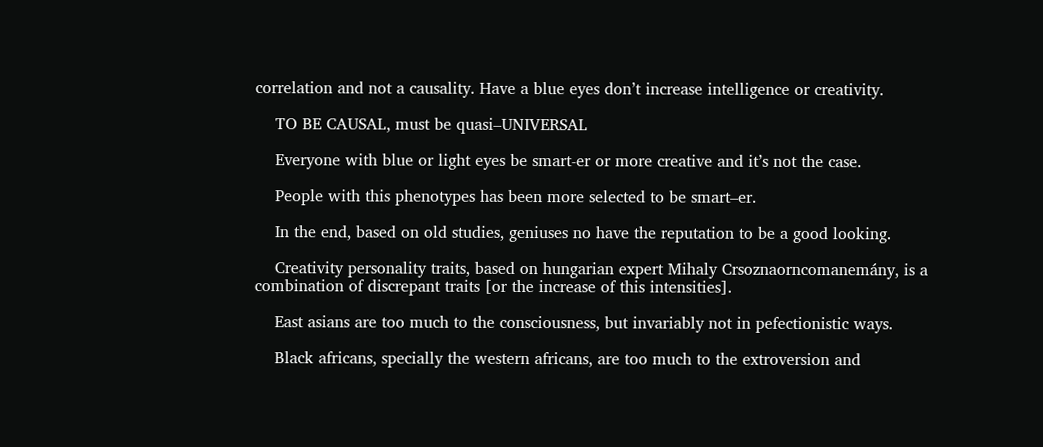correlation and not a causality. Have a blue eyes don’t increase intelligence or creativity.

    TO BE CAUSAL, must be quasi–UNIVERSAL

    Everyone with blue or light eyes be smart-er or more creative and it’s not the case.

    People with this phenotypes has been more selected to be smart–er.

    In the end, based on old studies, geniuses no have the reputation to be a good looking.

    Creativity personality traits, based on hungarian expert Mihaly Crsoznaorncomanemány, is a combination of discrepant traits [or the increase of this intensities].

    East asians are too much to the consciousness, but invariably not in pefectionistic ways.

    Black africans, specially the western africans, are too much to the extroversion and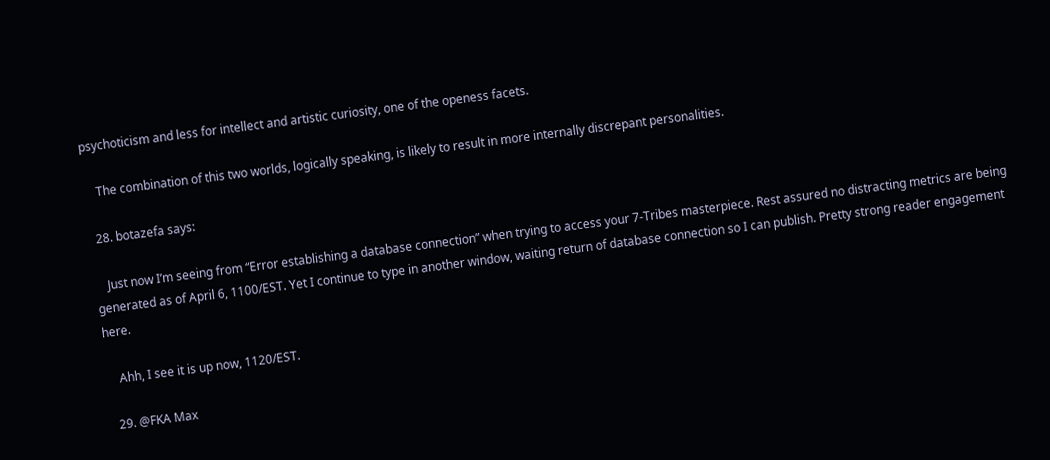psychoticism and less for intellect and artistic curiosity, one of the openess facets.

    The combination of this two worlds, logically speaking, is likely to result in more internally discrepant personalities.

  28. botazefa says:

    Just now I’m seeing from “Error establishing a database connection” when trying to access your 7-Tribes masterpiece. Rest assured no distracting metrics are being generated as of April 6, 1100/EST. Yet I continue to type in another window, waiting return of database connection so I can publish. Pretty strong reader engagement here.

    Ahh, I see it is up now, 1120/EST.

  29. @FKA Max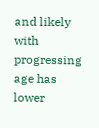and likely with progressing age has lower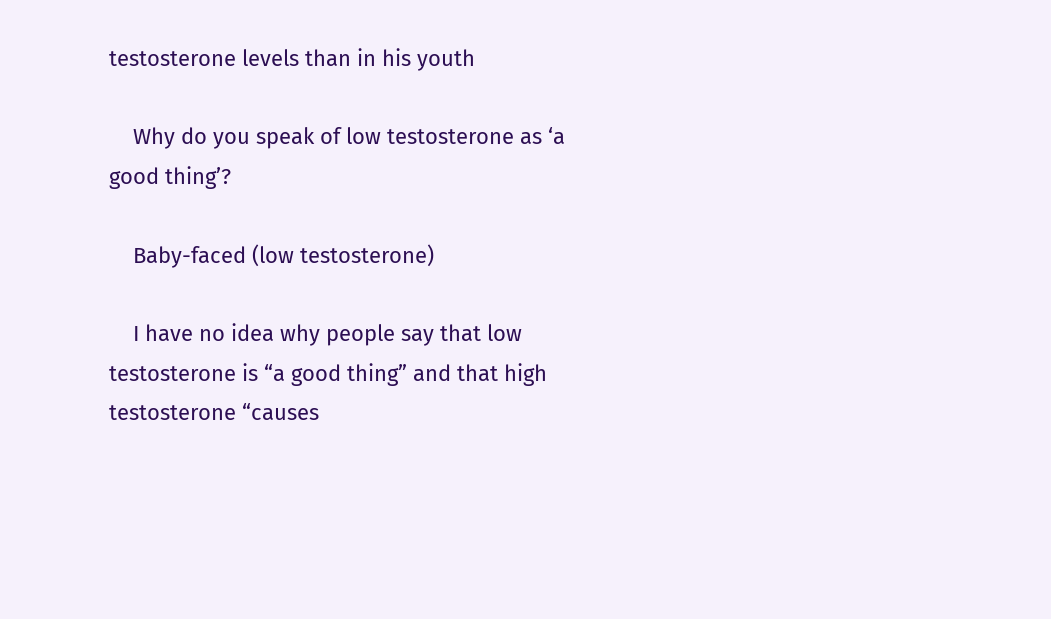testosterone levels than in his youth

    Why do you speak of low testosterone as ‘a good thing’?

    Baby-faced (low testosterone)

    I have no idea why people say that low testosterone is “a good thing” and that high testosterone “causes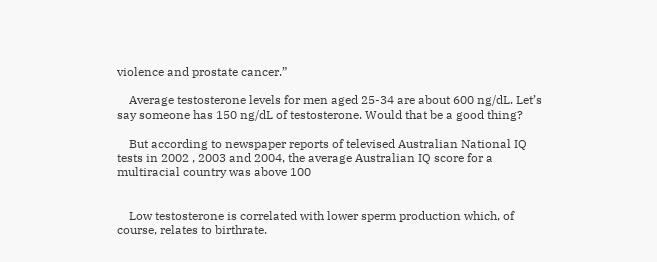violence and prostate cancer.”

    Average testosterone levels for men aged 25-34 are about 600 ng/dL. Let’s say someone has 150 ng/dL of testosterone. Would that be a good thing?

    But according to newspaper reports of televised Australian National IQ tests in 2002 , 2003 and 2004, the average Australian IQ score for a multiracial country was above 100


    Low testosterone is correlated with lower sperm production which, of course, relates to birthrate.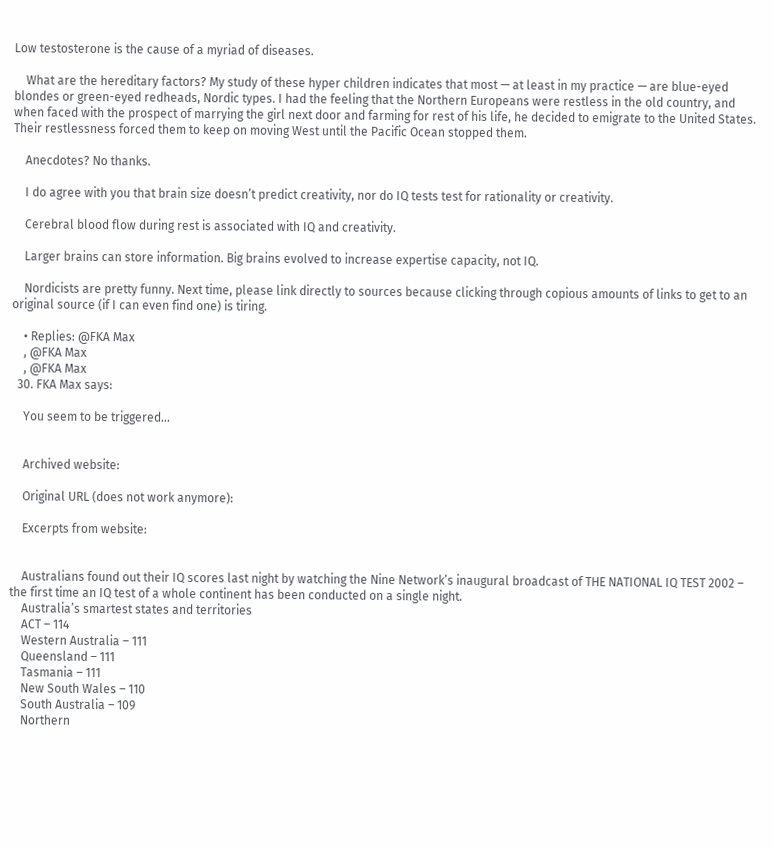Low testosterone is the cause of a myriad of diseases.

    What are the hereditary factors? My study of these hyper children indicates that most — at least in my practice — are blue-eyed blondes or green-eyed redheads, Nordic types. I had the feeling that the Northern Europeans were restless in the old country, and when faced with the prospect of marrying the girl next door and farming for rest of his life, he decided to emigrate to the United States. Their restlessness forced them to keep on moving West until the Pacific Ocean stopped them.

    Anecdotes? No thanks.

    I do agree with you that brain size doesn’t predict creativity, nor do IQ tests test for rationality or creativity.

    Cerebral blood flow during rest is associated with IQ and creativity.

    Larger brains can store information. Big brains evolved to increase expertise capacity, not IQ.

    Nordicists are pretty funny. Next time, please link directly to sources because clicking through copious amounts of links to get to an original source (if I can even find one) is tiring.

    • Replies: @FKA Max
    , @FKA Max
    , @FKA Max
  30. FKA Max says:

    You seem to be triggered…


    Archived website:

    Original URL (does not work anymore):

    Excerpts from website:


    Australians found out their IQ scores last night by watching the Nine Network’s inaugural broadcast of THE NATIONAL IQ TEST 2002 – the first time an IQ test of a whole continent has been conducted on a single night.
    Australia’s smartest states and territories
    ACT – 114
    Western Australia – 111
    Queensland – 111
    Tasmania – 111
    New South Wales – 110
    South Australia – 109
    Northern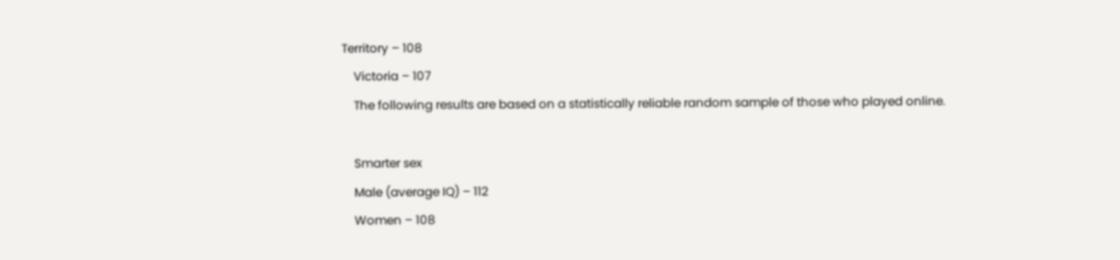Territory – 108
    Victoria – 107
    The following results are based on a statistically reliable random sample of those who played online.

    Smarter sex
    Male (average IQ) – 112
    Women – 108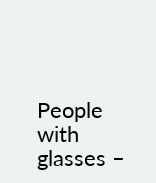People with glasses –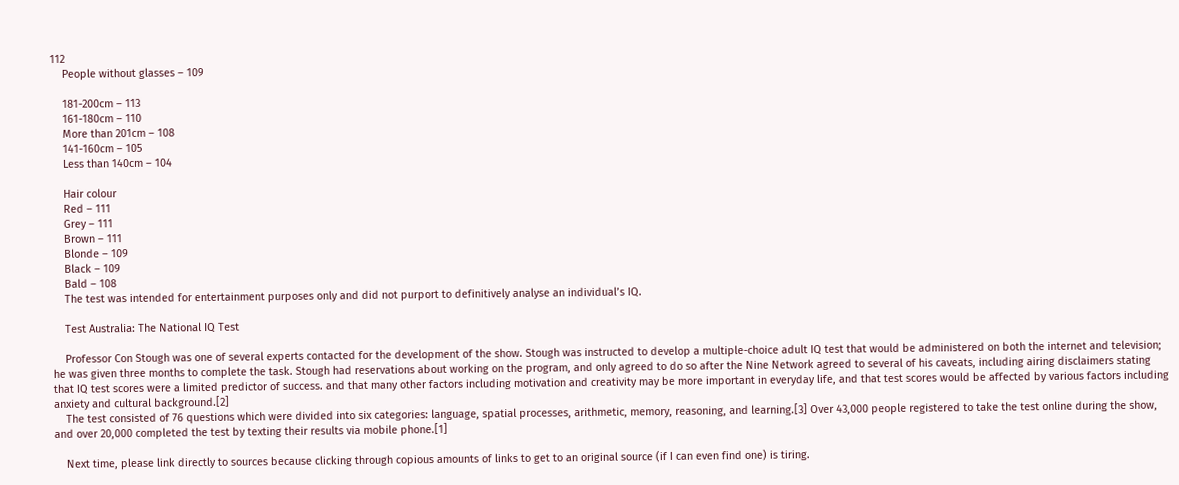112
    People without glasses – 109

    181-200cm – 113
    161-180cm – 110
    More than 201cm – 108
    141-160cm – 105
    Less than 140cm – 104

    Hair colour
    Red – 111
    Grey – 111
    Brown – 111
    Blonde – 109
    Black – 109
    Bald – 108
    The test was intended for entertainment purposes only and did not purport to definitively analyse an individual’s IQ.

    Test Australia: The National IQ Test

    Professor Con Stough was one of several experts contacted for the development of the show. Stough was instructed to develop a multiple-choice adult IQ test that would be administered on both the internet and television; he was given three months to complete the task. Stough had reservations about working on the program, and only agreed to do so after the Nine Network agreed to several of his caveats, including airing disclaimers stating that IQ test scores were a limited predictor of success. and that many other factors including motivation and creativity may be more important in everyday life, and that test scores would be affected by various factors including anxiety and cultural background.[2]
    The test consisted of 76 questions which were divided into six categories: language, spatial processes, arithmetic, memory, reasoning, and learning.[3] Over 43,000 people registered to take the test online during the show, and over 20,000 completed the test by texting their results via mobile phone.[1]

    Next time, please link directly to sources because clicking through copious amounts of links to get to an original source (if I can even find one) is tiring.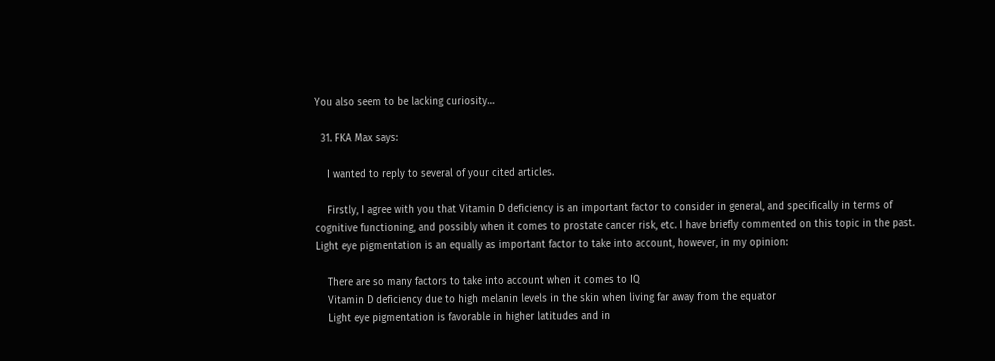You also seem to be lacking curiosity…

  31. FKA Max says:

    I wanted to reply to several of your cited articles.

    Firstly, I agree with you that Vitamin D deficiency is an important factor to consider in general, and specifically in terms of cognitive functioning, and possibly when it comes to prostate cancer risk, etc. I have briefly commented on this topic in the past. Light eye pigmentation is an equally as important factor to take into account, however, in my opinion:

    There are so many factors to take into account when it comes to IQ
    Vitamin D deficiency due to high melanin levels in the skin when living far away from the equator
    Light eye pigmentation is favorable in higher latitudes and in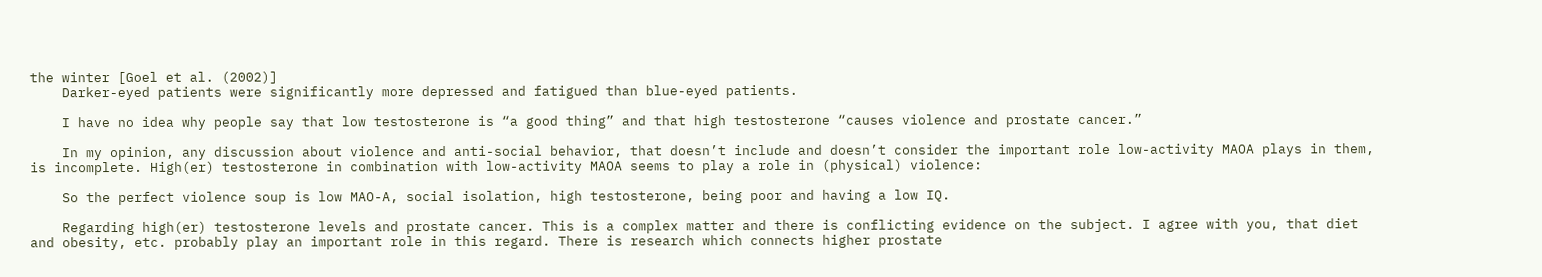the winter [Goel et al. (2002)]
    Darker-eyed patients were significantly more depressed and fatigued than blue-eyed patients.

    I have no idea why people say that low testosterone is “a good thing” and that high testosterone “causes violence and prostate cancer.”

    In my opinion, any discussion about violence and anti-social behavior, that doesn’t include and doesn’t consider the important role low-activity MAOA plays in them, is incomplete. High(er) testosterone in combination with low-activity MAOA seems to play a role in (physical) violence:

    So the perfect violence soup is low MAO-A, social isolation, high testosterone, being poor and having a low IQ.

    Regarding high(er) testosterone levels and prostate cancer. This is a complex matter and there is conflicting evidence on the subject. I agree with you, that diet and obesity, etc. probably play an important role in this regard. There is research which connects higher prostate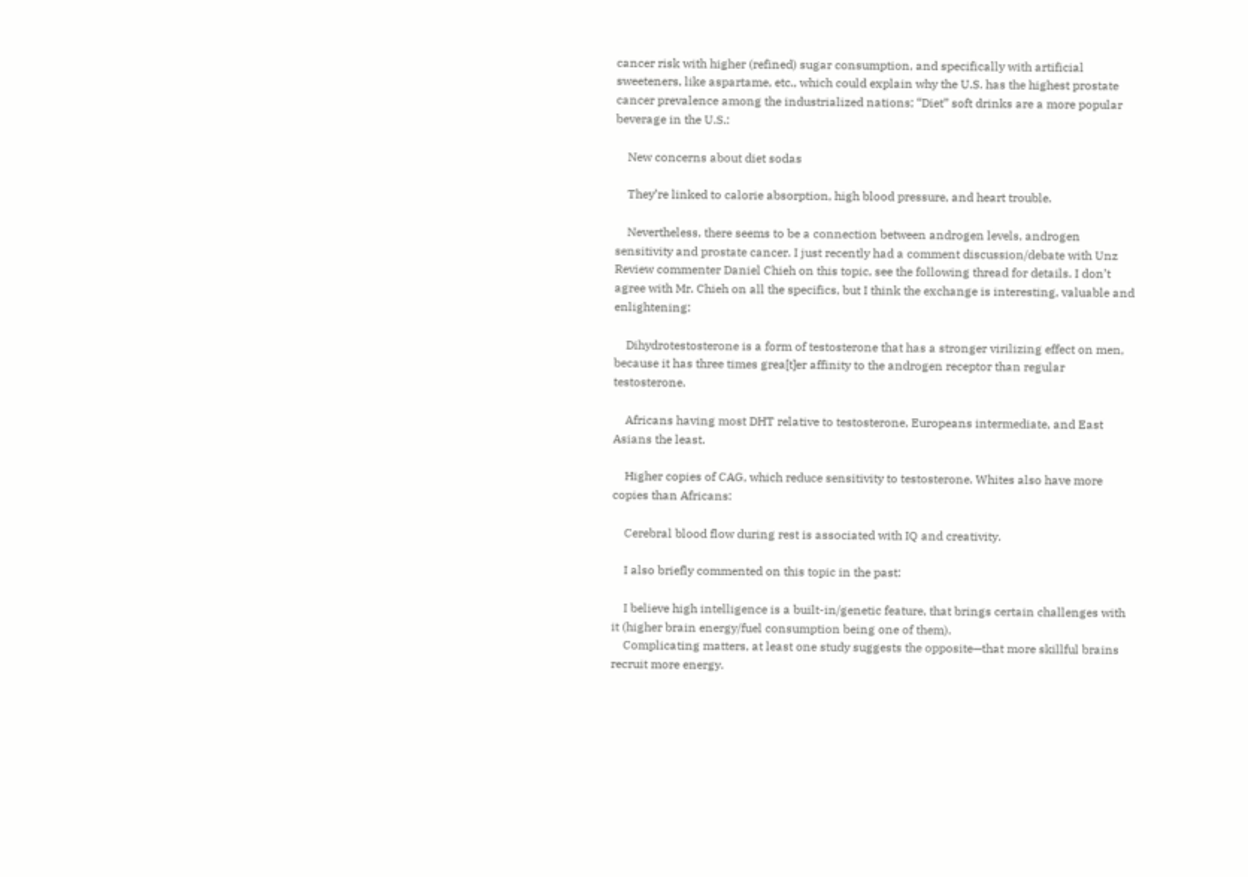cancer risk with higher (refined) sugar consumption, and specifically with artificial sweeteners, like aspartame, etc., which could explain why the U.S. has the highest prostate cancer prevalence among the industrialized nations; “Diet” soft drinks are a more popular beverage in the U.S.:

    New concerns about diet sodas

    They’re linked to calorie absorption, high blood pressure, and heart trouble.

    Nevertheless, there seems to be a connection between androgen levels, androgen sensitivity and prostate cancer. I just recently had a comment discussion/debate with Unz Review commenter Daniel Chieh on this topic, see the following thread for details. I don’t agree with Mr. Chieh on all the specifics, but I think the exchange is interesting, valuable and enlightening:

    Dihydrotestosterone is a form of testosterone that has a stronger virilizing effect on men, because it has three times grea[t]er affinity to the androgen receptor than regular testosterone.

    Africans having most DHT relative to testosterone, Europeans intermediate, and East Asians the least.

    Higher copies of CAG, which reduce sensitivity to testosterone. Whites also have more copies than Africans:

    Cerebral blood flow during rest is associated with IQ and creativity.

    I also briefly commented on this topic in the past:

    I believe high intelligence is a built-in/genetic feature, that brings certain challenges with it (higher brain energy/fuel consumption being one of them).
    Complicating matters, at least one study suggests the opposite—that more skillful brains recruit more energy.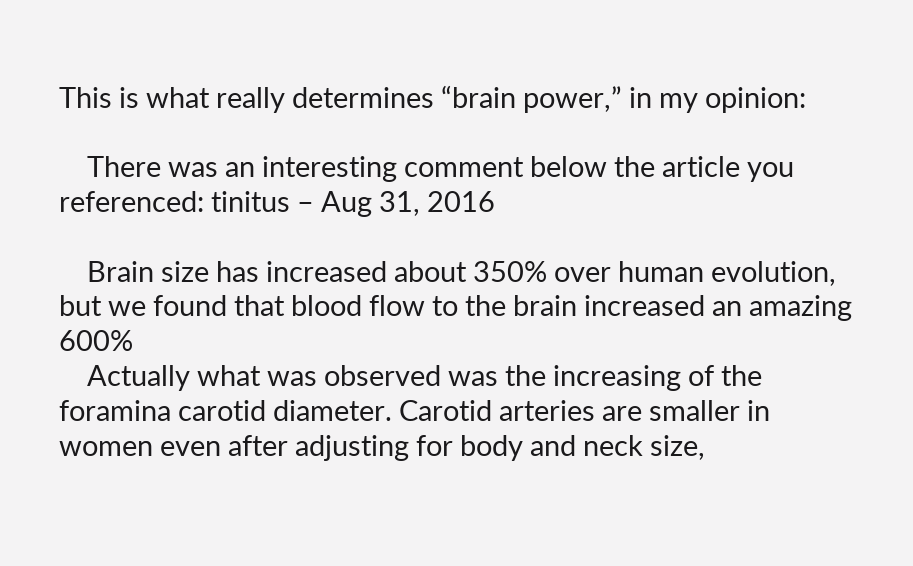This is what really determines “brain power,” in my opinion:

    There was an interesting comment below the article you referenced: tinitus – Aug 31, 2016

    Brain size has increased about 350% over human evolution, but we found that blood flow to the brain increased an amazing 600%
    Actually what was observed was the increasing of the foramina carotid diameter. Carotid arteries are smaller in women even after adjusting for body and neck size,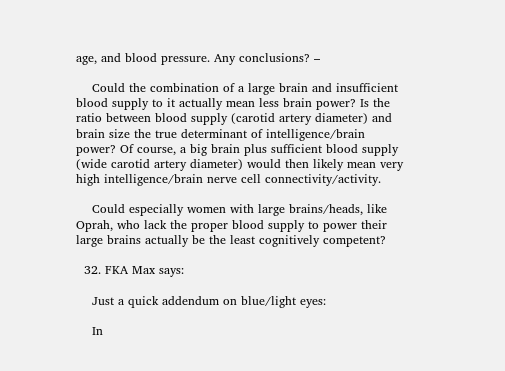age, and blood pressure. Any conclusions? –

    Could the combination of a large brain and insufficient blood supply to it actually mean less brain power? Is the ratio between blood supply (carotid artery diameter) and brain size the true determinant of intelligence/brain power? Of course, a big brain plus sufficient blood supply (wide carotid artery diameter) would then likely mean very high intelligence/brain nerve cell connectivity/activity.

    Could especially women with large brains/heads, like Oprah, who lack the proper blood supply to power their large brains actually be the least cognitively competent?

  32. FKA Max says:

    Just a quick addendum on blue/light eyes:

    In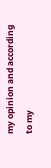my opinion and according to my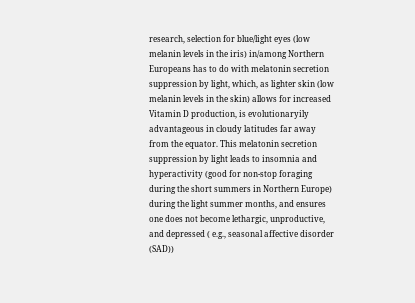research, selection for blue/light eyes (low melanin levels in the iris) in/among Northern Europeans has to do with melatonin secretion suppression by light, which, as lighter skin (low melanin levels in the skin) allows for increased Vitamin D production, is evolutionaryily advantageous in cloudy latitudes far away from the equator. This melatonin secretion suppression by light leads to insomnia and hyperactivity (good for non-stop foraging during the short summers in Northern Europe) during the light summer months, and ensures one does not become lethargic, unproductive, and depressed ( e.g., seasonal affective disorder (SAD))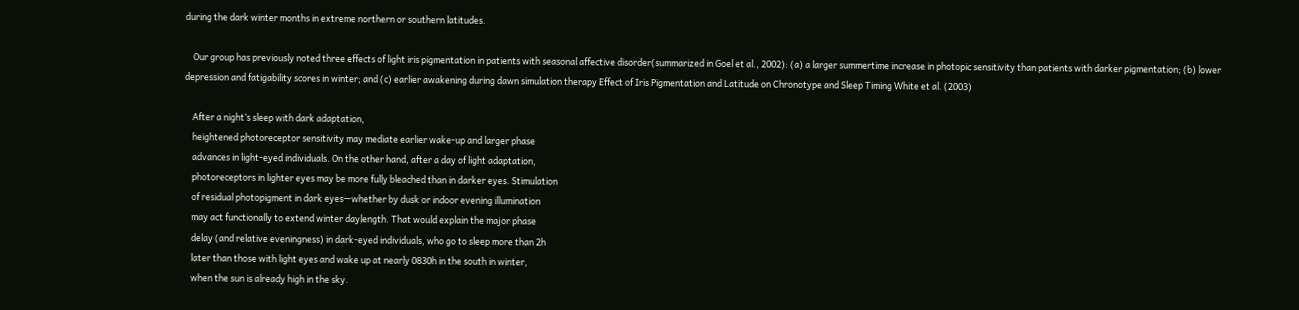during the dark winter months in extreme northern or southern latitudes.

    Our group has previously noted three effects of light iris pigmentation in patients with seasonal affective disorder(summarized in Goel et al., 2002): (a) a larger summertime increase in photopic sensitivity than patients with darker pigmentation; (b) lower depression and fatigability scores in winter; and (c) earlier awakening during dawn simulation therapy Effect of Iris Pigmentation and Latitude on Chronotype and Sleep Timing White et al. (2003)

    After a night’s sleep with dark adaptation,
    heightened photoreceptor sensitivity may mediate earlier wake-up and larger phase
    advances in light-eyed individuals. On the other hand, after a day of light adaptation,
    photoreceptors in lighter eyes may be more fully bleached than in darker eyes. Stimulation
    of residual photopigment in dark eyes—whether by dusk or indoor evening illumination
    may act functionally to extend winter daylength. That would explain the major phase
    delay (and relative eveningness) in dark-eyed individuals, who go to sleep more than 2h
    later than those with light eyes and wake up at nearly 0830h in the south in winter,
    when the sun is already high in the sky.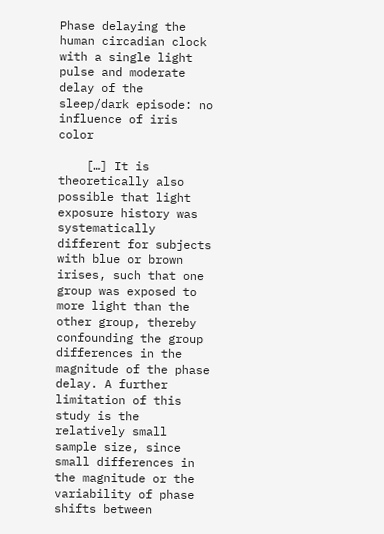Phase delaying the human circadian clock with a single light pulse and moderate delay of the sleep/dark episode: no influence of iris color

    […] It is theoretically also possible that light exposure history was systematically different for subjects with blue or brown irises, such that one group was exposed to more light than the other group, thereby confounding the group differences in the magnitude of the phase delay. A further limitation of this study is the relatively small sample size, since small differences in the magnitude or the variability of phase shifts between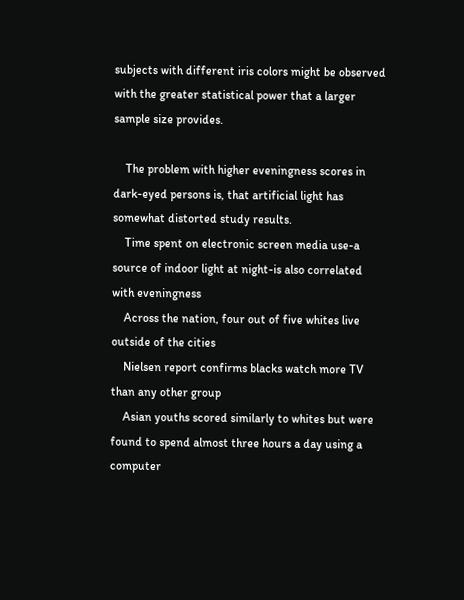subjects with different iris colors might be observed with the greater statistical power that a larger sample size provides.

    The problem with higher eveningness scores in dark-eyed persons is, that artificial light has somewhat distorted study results.
    Time spent on electronic screen media use-a source of indoor light at night-is also correlated with eveningness
    Across the nation, four out of five whites live outside of the cities
    Nielsen report confirms blacks watch more TV than any other group
    Asian youths scored similarly to whites but were found to spend almost three hours a day using a computer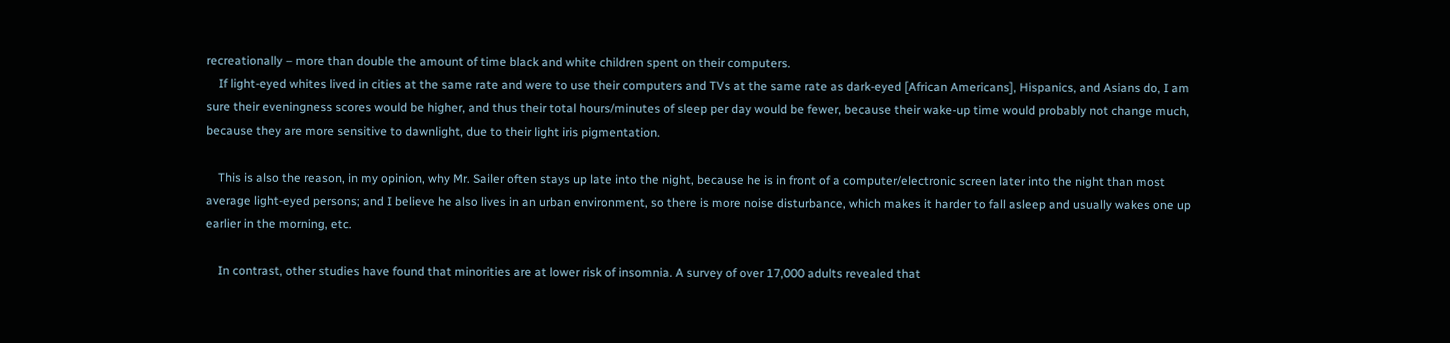recreationally – more than double the amount of time black and white children spent on their computers.
    If light-eyed whites lived in cities at the same rate and were to use their computers and TVs at the same rate as dark-eyed [African Americans], Hispanics, and Asians do, I am sure their eveningness scores would be higher, and thus their total hours/minutes of sleep per day would be fewer, because their wake-up time would probably not change much, because they are more sensitive to dawnlight, due to their light iris pigmentation.

    This is also the reason, in my opinion, why Mr. Sailer often stays up late into the night, because he is in front of a computer/electronic screen later into the night than most average light-eyed persons; and I believe he also lives in an urban environment, so there is more noise disturbance, which makes it harder to fall asleep and usually wakes one up earlier in the morning, etc.

    In contrast, other studies have found that minorities are at lower risk of insomnia. A survey of over 17,000 adults revealed that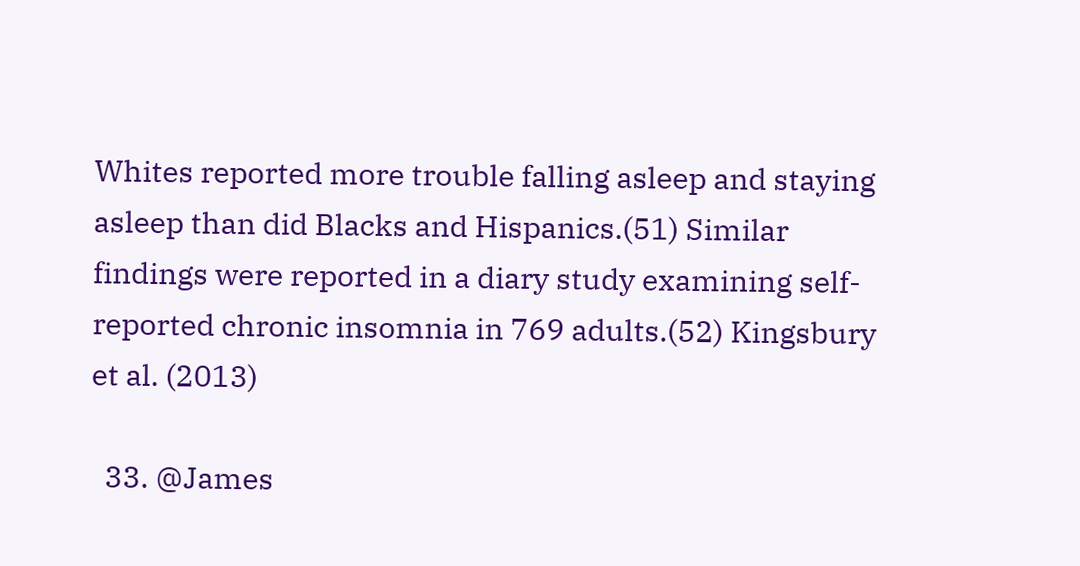Whites reported more trouble falling asleep and staying asleep than did Blacks and Hispanics.(51) Similar findings were reported in a diary study examining self-reported chronic insomnia in 769 adults.(52) Kingsbury et al. (2013)

  33. @James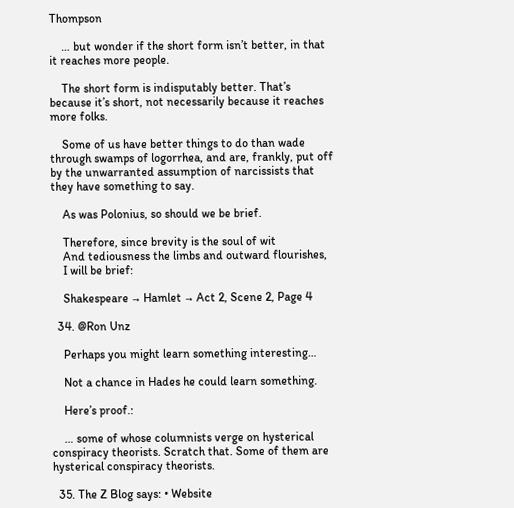Thompson

    … but wonder if the short form isn’t better, in that it reaches more people.

    The short form is indisputably better. That’s because it’s short, not necessarily because it reaches more folks.

    Some of us have better things to do than wade through swamps of logorrhea, and are, frankly, put off by the unwarranted assumption of narcissists that they have something to say.

    As was Polonius, so should we be brief.

    Therefore, since brevity is the soul of wit
    And tediousness the limbs and outward flourishes,
    I will be brief:

    Shakespeare → Hamlet → Act 2, Scene 2, Page 4

  34. @Ron Unz

    Perhaps you might learn something interesting…

    Not a chance in Hades he could learn something.

    Here’s proof.:

    … some of whose columnists verge on hysterical conspiracy theorists. Scratch that. Some of them are hysterical conspiracy theorists.

  35. The Z Blog says: • Website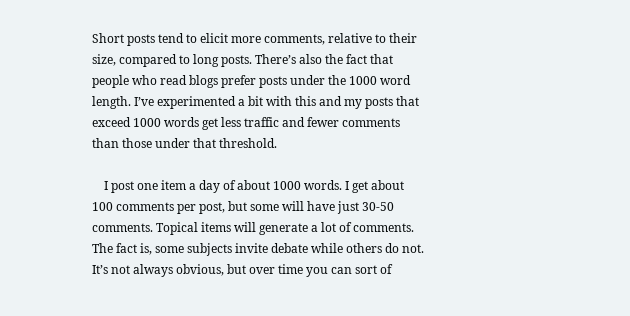Short posts tend to elicit more comments, relative to their size, compared to long posts. There’s also the fact that people who read blogs prefer posts under the 1000 word length. I’ve experimented a bit with this and my posts that exceed 1000 words get less traffic and fewer comments than those under that threshold.

    I post one item a day of about 1000 words. I get about 100 comments per post, but some will have just 30-50 comments. Topical items will generate a lot of comments. The fact is, some subjects invite debate while others do not. It’s not always obvious, but over time you can sort of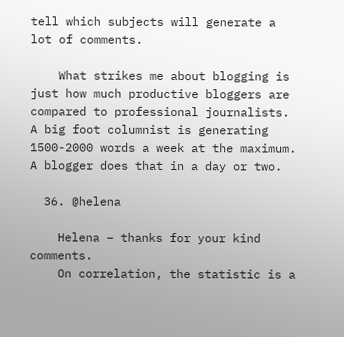tell which subjects will generate a lot of comments.

    What strikes me about blogging is just how much productive bloggers are compared to professional journalists. A big foot columnist is generating 1500-2000 words a week at the maximum. A blogger does that in a day or two.

  36. @helena

    Helena – thanks for your kind comments.
    On correlation, the statistic is a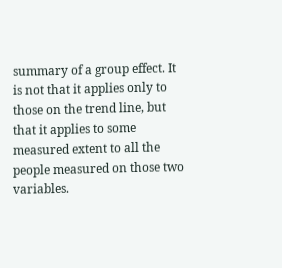summary of a group effect. It is not that it applies only to those on the trend line, but that it applies to some measured extent to all the people measured on those two variables.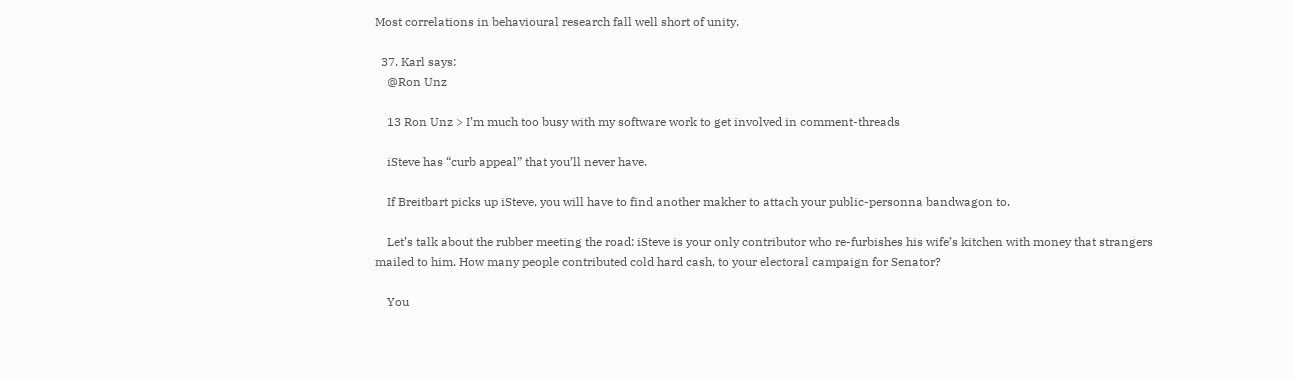Most correlations in behavioural research fall well short of unity.

  37. Karl says:
    @Ron Unz

    13 Ron Unz > I’m much too busy with my software work to get involved in comment-threads

    iSteve has “curb appeal” that you’ll never have.

    If Breitbart picks up iSteve, you will have to find another makher to attach your public-personna bandwagon to.

    Let’s talk about the rubber meeting the road: iSteve is your only contributor who re-furbishes his wife’s kitchen with money that strangers mailed to him. How many people contributed cold hard cash, to your electoral campaign for Senator?

    You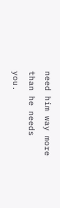need him way more than he needs you.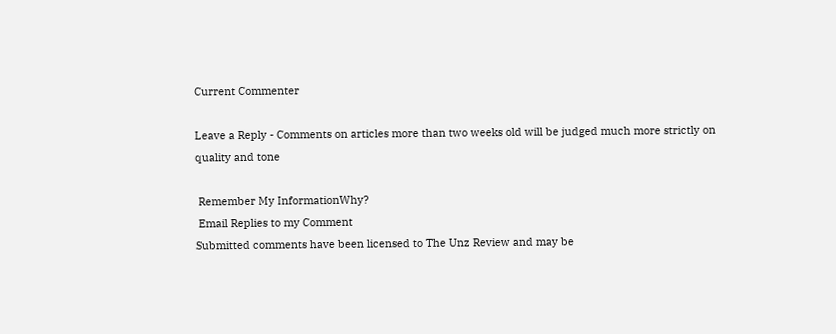Current Commenter

Leave a Reply - Comments on articles more than two weeks old will be judged much more strictly on quality and tone

 Remember My InformationWhy?
 Email Replies to my Comment
Submitted comments have been licensed to The Unz Review and may be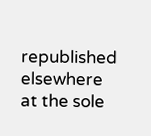republished elsewhere at the sole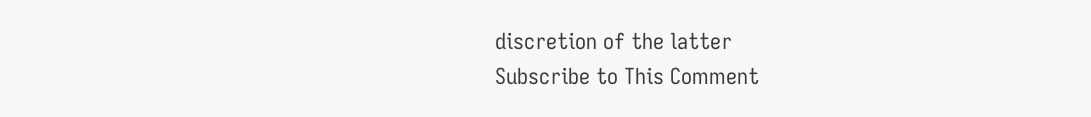discretion of the latter
Subscribe to This Comment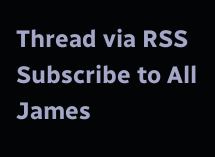Thread via RSS Subscribe to All James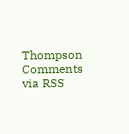Thompson Comments via RSS